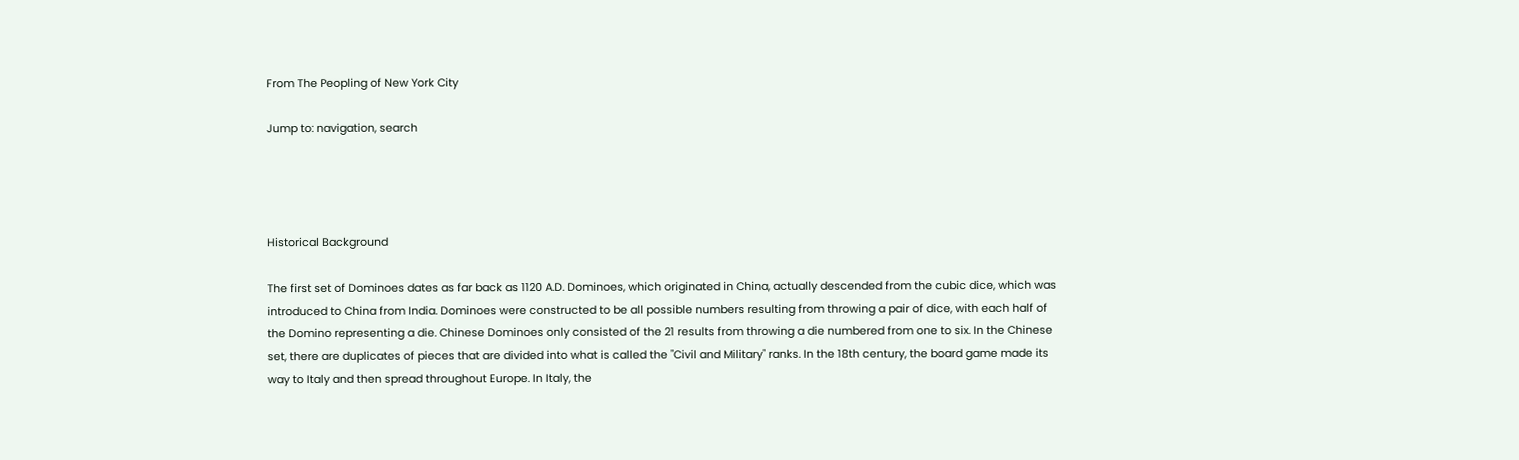From The Peopling of New York City

Jump to: navigation, search




Historical Background

The first set of Dominoes dates as far back as 1120 A.D. Dominoes, which originated in China, actually descended from the cubic dice, which was introduced to China from India. Dominoes were constructed to be all possible numbers resulting from throwing a pair of dice, with each half of the Domino representing a die. Chinese Dominoes only consisted of the 21 results from throwing a die numbered from one to six. In the Chinese set, there are duplicates of pieces that are divided into what is called the "Civil and Military" ranks. In the 18th century, the board game made its way to Italy and then spread throughout Europe. In Italy, the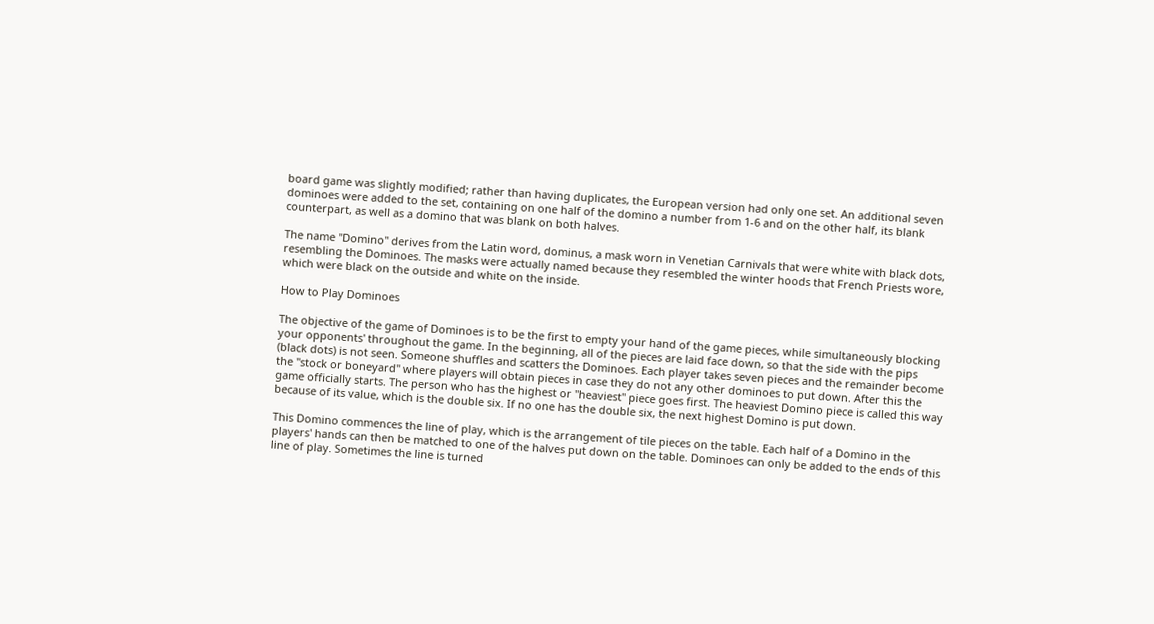board game was slightly modified; rather than having duplicates, the European version had only one set. An additional seven dominoes were added to the set, containing on one half of the domino a number from 1-6 and on the other half, its blank counterpart, as well as a domino that was blank on both halves.

The name "Domino" derives from the Latin word, dominus, a mask worn in Venetian Carnivals that were white with black dots, resembling the Dominoes. The masks were actually named because they resembled the winter hoods that French Priests wore, which were black on the outside and white on the inside.

How to Play Dominoes

The objective of the game of Dominoes is to be the first to empty your hand of the game pieces, while simultaneously blocking your opponents' throughout the game. In the beginning, all of the pieces are laid face down, so that the side with the pips (black dots) is not seen. Someone shuffles and scatters the Dominoes. Each player takes seven pieces and the remainder become the "stock or boneyard" where players will obtain pieces in case they do not any other dominoes to put down. After this the game officially starts. The person who has the highest or "heaviest" piece goes first. The heaviest Domino piece is called this way because of its value, which is the double six. If no one has the double six, the next highest Domino is put down.

This Domino commences the line of play, which is the arrangement of tile pieces on the table. Each half of a Domino in the players' hands can then be matched to one of the halves put down on the table. Dominoes can only be added to the ends of this line of play. Sometimes the line is turned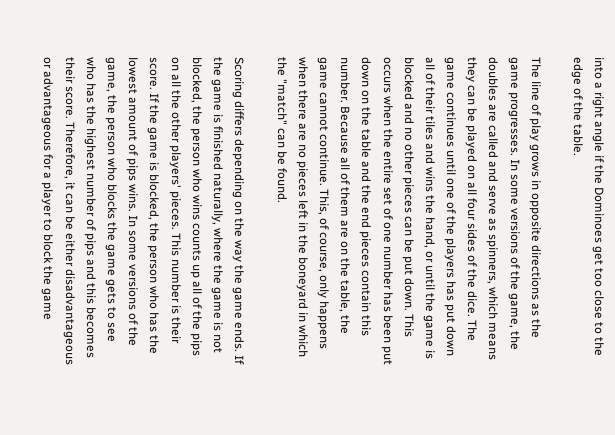into a right angle if the Dominoes get too close to the edge of the table.

The line of play grows in opposite directions as the game progresses. In some versions of the game, the doubles are called and serve as spinners, which means they can be played on all four sides of the dice. The game continues until one of the players has put down all of their tiles and wins the hand, or until the game is blocked and no other pieces can be put down. This occurs when the entire set of one number has been put down on the table and the end pieces contain this number. Because all of them are on the table, the game cannot continue. This, of course, only happens when there are no pieces left in the boneyard in which the "match" can be found.

Scoring differs depending on the way the game ends. If the game is finished naturally, where the game is not blocked, the person who wins counts up all of the pips on all the other players' pieces. This number is their score. If the game is blocked, the person who has the lowest amount of pips wins. In some versions of the game, the person who blocks the game gets to see who has the highest number of pips and this becomes their score. Therefore, it can be either disadvantageous or advantageous for a player to block the game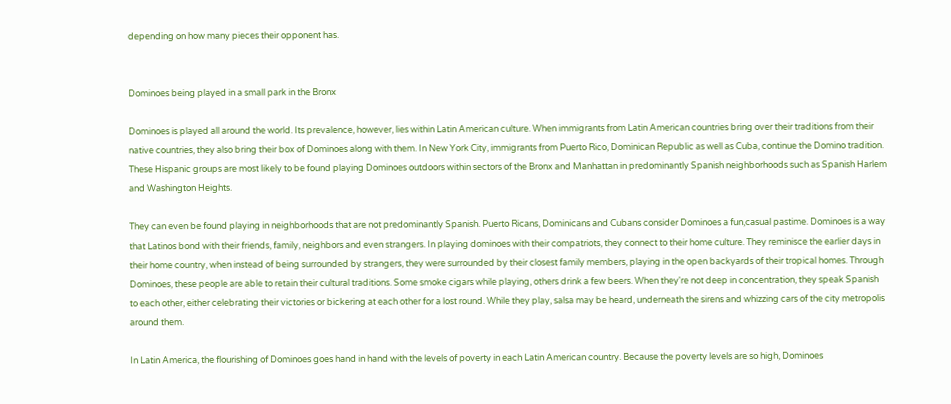depending on how many pieces their opponent has.


Dominoes being played in a small park in the Bronx

Dominoes is played all around the world. Its prevalence, however, lies within Latin American culture. When immigrants from Latin American countries bring over their traditions from their native countries, they also bring their box of Dominoes along with them. In New York City, immigrants from Puerto Rico, Dominican Republic as well as Cuba, continue the Domino tradition. These Hispanic groups are most likely to be found playing Dominoes outdoors within sectors of the Bronx and Manhattan in predominantly Spanish neighborhoods such as Spanish Harlem and Washington Heights.

They can even be found playing in neighborhoods that are not predominantly Spanish. Puerto Ricans, Dominicans and Cubans consider Dominoes a fun,casual pastime. Dominoes is a way that Latinos bond with their friends, family, neighbors and even strangers. In playing dominoes with their compatriots, they connect to their home culture. They reminisce the earlier days in their home country, when instead of being surrounded by strangers, they were surrounded by their closest family members, playing in the open backyards of their tropical homes. Through Dominoes, these people are able to retain their cultural traditions. Some smoke cigars while playing, others drink a few beers. When they're not deep in concentration, they speak Spanish to each other, either celebrating their victories or bickering at each other for a lost round. While they play, salsa may be heard, underneath the sirens and whizzing cars of the city metropolis around them.

In Latin America, the flourishing of Dominoes goes hand in hand with the levels of poverty in each Latin American country. Because the poverty levels are so high, Dominoes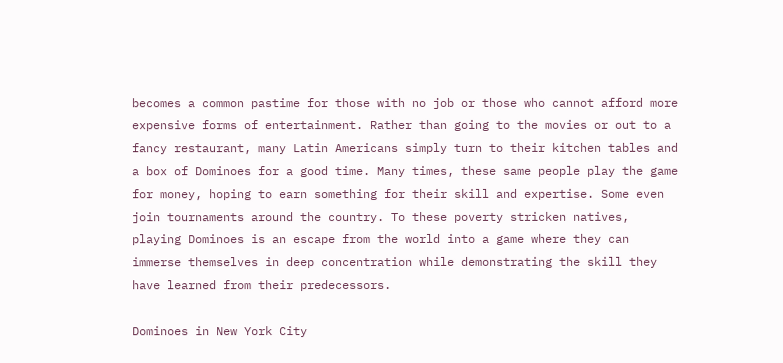becomes a common pastime for those with no job or those who cannot afford more expensive forms of entertainment. Rather than going to the movies or out to a fancy restaurant, many Latin Americans simply turn to their kitchen tables and a box of Dominoes for a good time. Many times, these same people play the game for money, hoping to earn something for their skill and expertise. Some even join tournaments around the country. To these poverty stricken natives, playing Dominoes is an escape from the world into a game where they can immerse themselves in deep concentration while demonstrating the skill they have learned from their predecessors.

Dominoes in New York City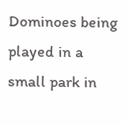Dominoes being played in a small park in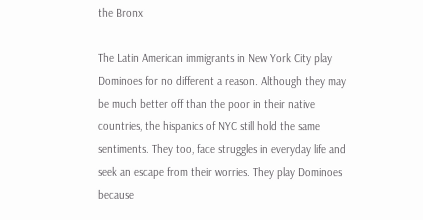the Bronx

The Latin American immigrants in New York City play Dominoes for no different a reason. Although they may be much better off than the poor in their native countries, the hispanics of NYC still hold the same sentiments. They too, face struggles in everyday life and seek an escape from their worries. They play Dominoes because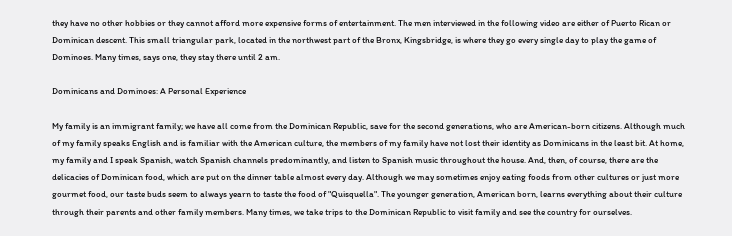they have no other hobbies or they cannot afford more expensive forms of entertainment. The men interviewed in the following video are either of Puerto Rican or Dominican descent. This small triangular park, located in the northwest part of the Bronx, Kingsbridge, is where they go every single day to play the game of Dominoes. Many times, says one, they stay there until 2 am.

Dominicans and Dominoes: A Personal Experience

My family is an immigrant family; we have all come from the Dominican Republic, save for the second generations, who are American-born citizens. Although much of my family speaks English and is familiar with the American culture, the members of my family have not lost their identity as Dominicans in the least bit. At home, my family and I speak Spanish, watch Spanish channels predominantly, and listen to Spanish music throughout the house. And, then, of course, there are the delicacies of Dominican food, which are put on the dinner table almost every day. Although we may sometimes enjoy eating foods from other cultures or just more gourmet food, our taste buds seem to always yearn to taste the food of "Quisquella". The younger generation, American born, learns everything about their culture through their parents and other family members. Many times, we take trips to the Dominican Republic to visit family and see the country for ourselves.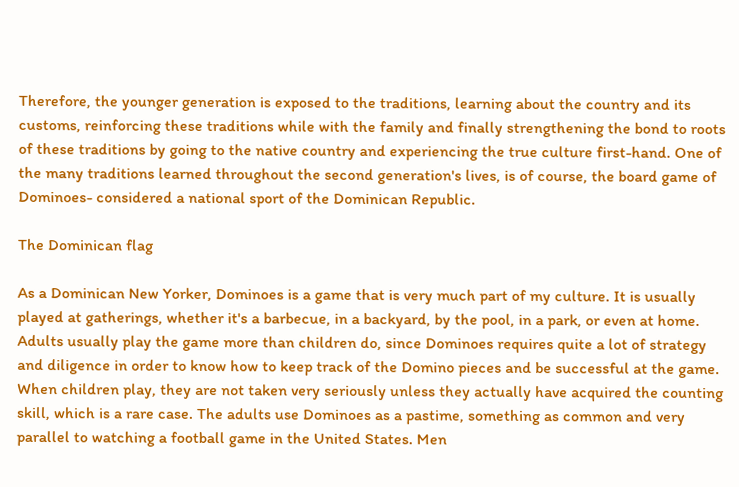Therefore, the younger generation is exposed to the traditions, learning about the country and its customs, reinforcing these traditions while with the family and finally strengthening the bond to roots of these traditions by going to the native country and experiencing the true culture first-hand. One of the many traditions learned throughout the second generation's lives, is of course, the board game of Dominoes- considered a national sport of the Dominican Republic.

The Dominican flag

As a Dominican New Yorker, Dominoes is a game that is very much part of my culture. It is usually played at gatherings, whether it's a barbecue, in a backyard, by the pool, in a park, or even at home. Adults usually play the game more than children do, since Dominoes requires quite a lot of strategy and diligence in order to know how to keep track of the Domino pieces and be successful at the game. When children play, they are not taken very seriously unless they actually have acquired the counting skill, which is a rare case. The adults use Dominoes as a pastime, something as common and very parallel to watching a football game in the United States. Men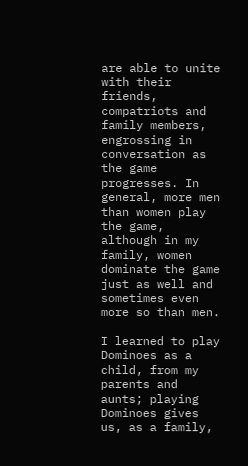are able to unite with their friends, compatriots and family members, engrossing in conversation as the game progresses. In general, more men than women play the game, although in my family, women dominate the game just as well and sometimes even more so than men.

I learned to play Dominoes as a child, from my parents and aunts; playing Dominoes gives us, as a family,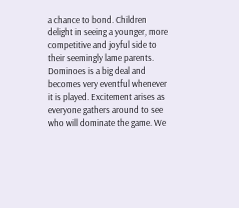a chance to bond. Children delight in seeing a younger, more competitive and joyful side to their seemingly lame parents. Dominoes is a big deal and becomes very eventful whenever it is played. Excitement arises as everyone gathers around to see who will dominate the game. We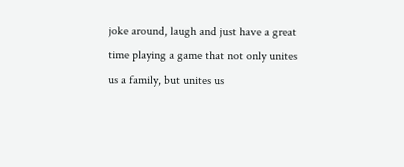joke around, laugh and just have a great time playing a game that not only unites us a family, but unites us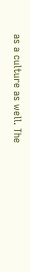as a culture as well. The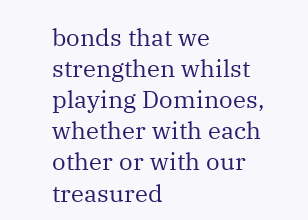bonds that we strengthen whilst playing Dominoes, whether with each other or with our treasured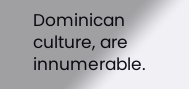Dominican culture, are innumerable.